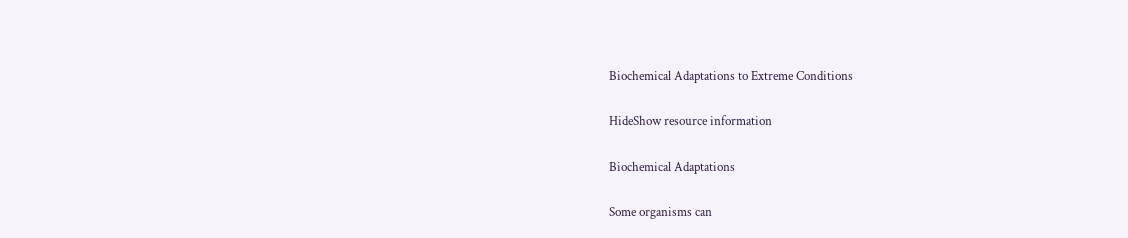Biochemical Adaptations to Extreme Conditions

HideShow resource information

Biochemical Adaptations

Some organisms can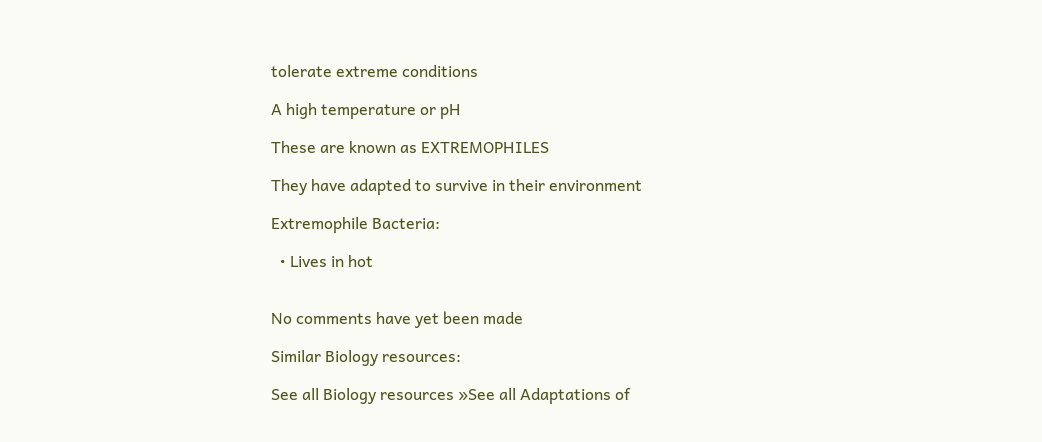tolerate extreme conditions

A high temperature or pH

These are known as EXTREMOPHILES

They have adapted to survive in their environment

Extremophile Bacteria:

  • Lives in hot


No comments have yet been made

Similar Biology resources:

See all Biology resources »See all Adaptations of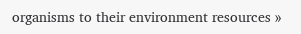organisms to their environment resources »